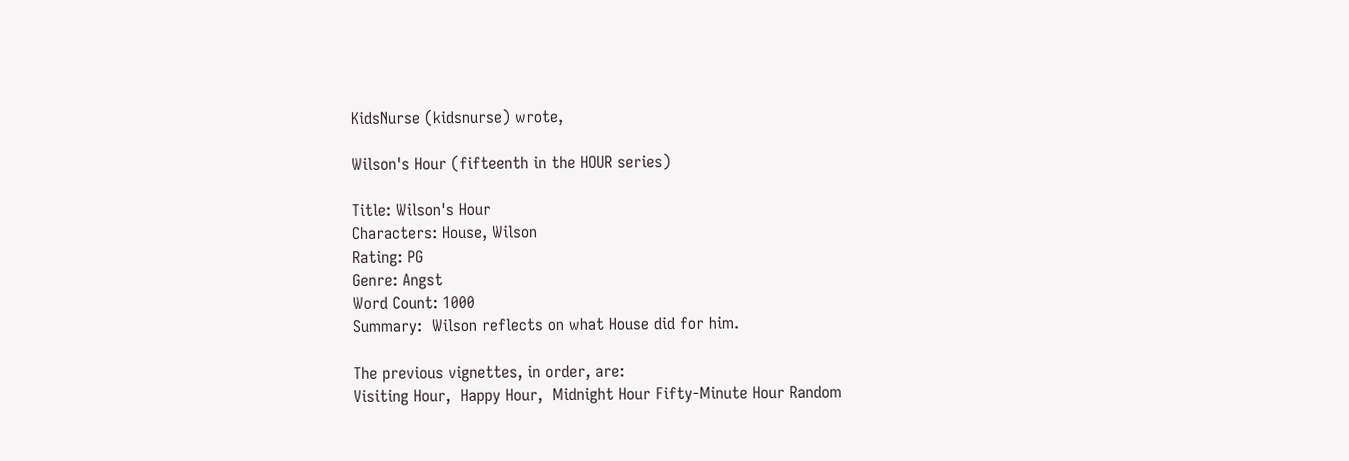KidsNurse (kidsnurse) wrote,

Wilson's Hour (fifteenth in the HOUR series)

Title: Wilson's Hour
Characters: House, Wilson
Rating: PG
Genre: Angst
Word Count: 1000
Summary:  Wilson reflects on what House did for him.

The previous vignettes, in order, are:
Visiting Hour,  Happy Hour,  Midnight Hour Fifty-Minute Hour Random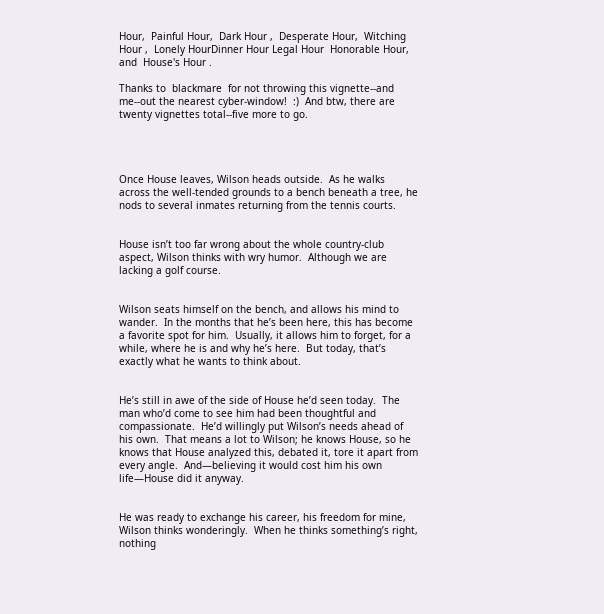Hour,  Painful Hour,  Dark Hour ,  Desperate Hour,  Witching Hour ,  Lonely HourDinner Hour Legal Hour  Honorable Hour,  and  House's Hour .

Thanks to  blackmare  for not throwing this vignette--and me--out the nearest cyber-window!  :)  And btw, there are twenty vignettes total--five more to go.




Once House leaves, Wilson heads outside.  As he walks across the well-tended grounds to a bench beneath a tree, he nods to several inmates returning from the tennis courts.


House isn’t too far wrong about the whole country-club aspect, Wilson thinks with wry humor.  Although we are lacking a golf course.


Wilson seats himself on the bench, and allows his mind to wander.  In the months that he’s been here, this has become a favorite spot for him.  Usually, it allows him to forget, for a while, where he is and why he’s here.  But today, that’s exactly what he wants to think about.


He’s still in awe of the side of House he’d seen today.  The man who’d come to see him had been thoughtful and compassionate.  He’d willingly put Wilson’s needs ahead of his own.  That means a lot to Wilson; he knows House, so he knows that House analyzed this, debated it, tore it apart from every angle.  And—believing it would cost him his own life—House did it anyway.


He was ready to exchange his career, his freedom for mine, Wilson thinks wonderingly.  When he thinks something’s right, nothing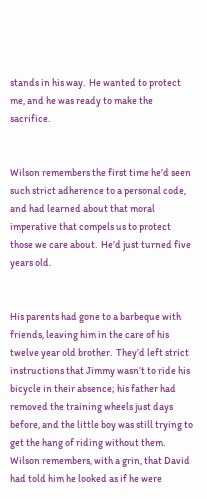stands in his way.  He wanted to protect me, and he was ready to make the sacrifice.


Wilson remembers the first time he’d seen such strict adherence to a personal code, and had learned about that moral imperative that compels us to protect those we care about.  He’d just turned five years old.


His parents had gone to a barbeque with friends, leaving him in the care of his twelve year old brother.  They’d left strict instructions that Jimmy wasn’t to ride his bicycle in their absence; his father had removed the training wheels just days before, and the little boy was still trying to get the hang of riding without them.  Wilson remembers, with a grin, that David had told him he looked as if he were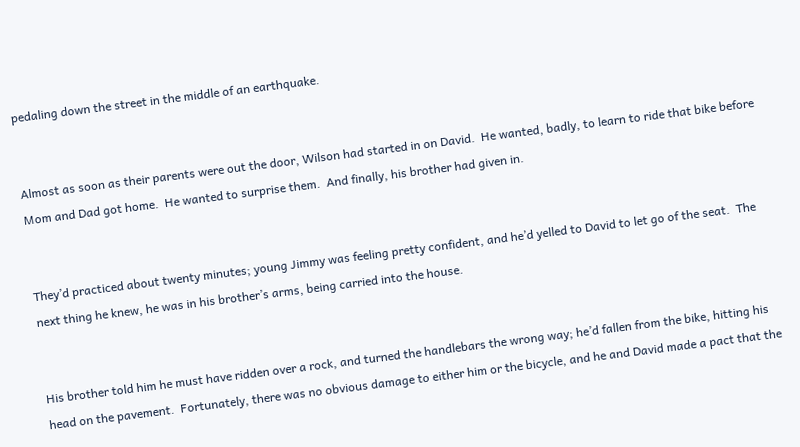pedaling down the street in the middle of an earthquake.


Almost as soon as their parents were out the door, Wilson had started in on David.  He wanted, badly, to learn to ride that bike before Mom and Dad got home.  He wanted to surprise them.  And finally, his brother had given in.


They’d practiced about twenty minutes; young Jimmy was feeling pretty confident, and he’d yelled to David to let go of the seat.  The next thing he knew, he was in his brother’s arms, being carried into the house.


His brother told him he must have ridden over a rock, and turned the handlebars the wrong way; he’d fallen from the bike, hitting his head on the pavement.  Fortunately, there was no obvious damage to either him or the bicycle, and he and David made a pact that the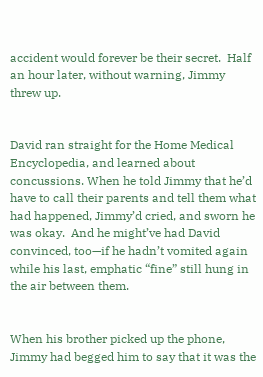accident would forever be their secret.  Half an hour later, without warning, Jimmy threw up.


David ran straight for the Home Medical Encyclopedia, and learned about concussions. When he told Jimmy that he’d have to call their parents and tell them what had happened, Jimmy’d cried, and sworn he was okay.  And he might’ve had David convinced, too—if he hadn’t vomited again while his last, emphatic “fine” still hung in the air between them.


When his brother picked up the phone, Jimmy had begged him to say that it was the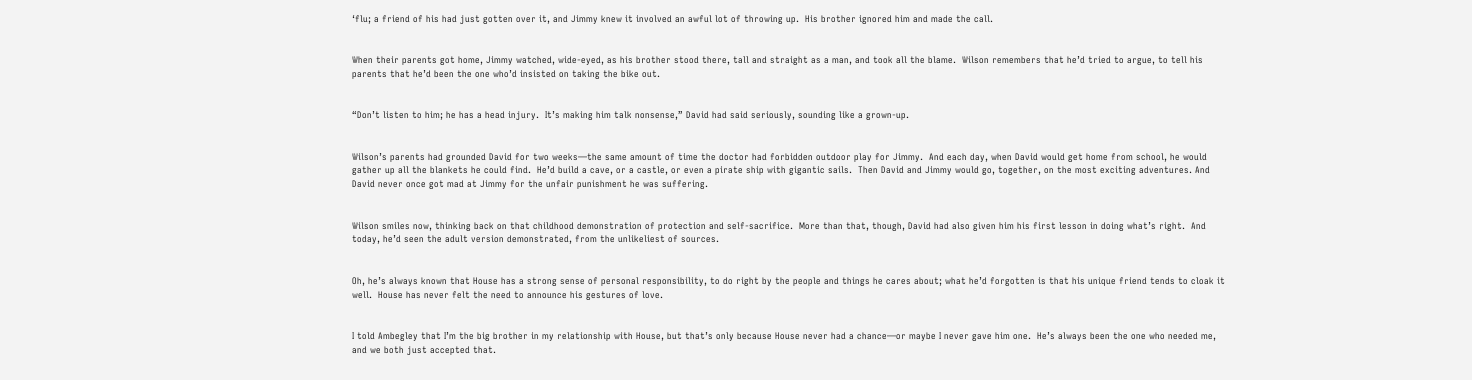‘flu; a friend of his had just gotten over it, and Jimmy knew it involved an awful lot of throwing up.  His brother ignored him and made the call.


When their parents got home, Jimmy watched, wide-eyed, as his brother stood there, tall and straight as a man, and took all the blame.  Wilson remembers that he’d tried to argue, to tell his parents that he’d been the one who’d insisted on taking the bike out.


“Don’t listen to him; he has a head injury.  It’s making him talk nonsense,” David had said seriously, sounding like a grown-up.


Wilson’s parents had grounded David for two weeks—the same amount of time the doctor had forbidden outdoor play for Jimmy.  And each day, when David would get home from school, he would gather up all the blankets he could find.  He’d build a cave, or a castle, or even a pirate ship with gigantic sails.  Then David and Jimmy would go, together, on the most exciting adventures. And David never once got mad at Jimmy for the unfair punishment he was suffering.


Wilson smiles now, thinking back on that childhood demonstration of protection and self-sacrifice.  More than that, though, David had also given him his first lesson in doing what’s right.  And today, he’d seen the adult version demonstrated, from the unlikeliest of sources.


Oh, he’s always known that House has a strong sense of personal responsibility, to do right by the people and things he cares about; what he’d forgotten is that his unique friend tends to cloak it well.  House has never felt the need to announce his gestures of love.


I told Ambegley that I’m the big brother in my relationship with House, but that’s only because House never had a chance—or maybe I never gave him one.  He’s always been the one who needed me, and we both just accepted that.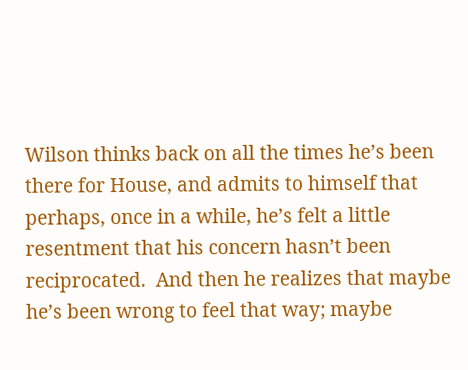Wilson thinks back on all the times he’s been there for House, and admits to himself that perhaps, once in a while, he’s felt a little resentment that his concern hasn’t been reciprocated.  And then he realizes that maybe he’s been wrong to feel that way; maybe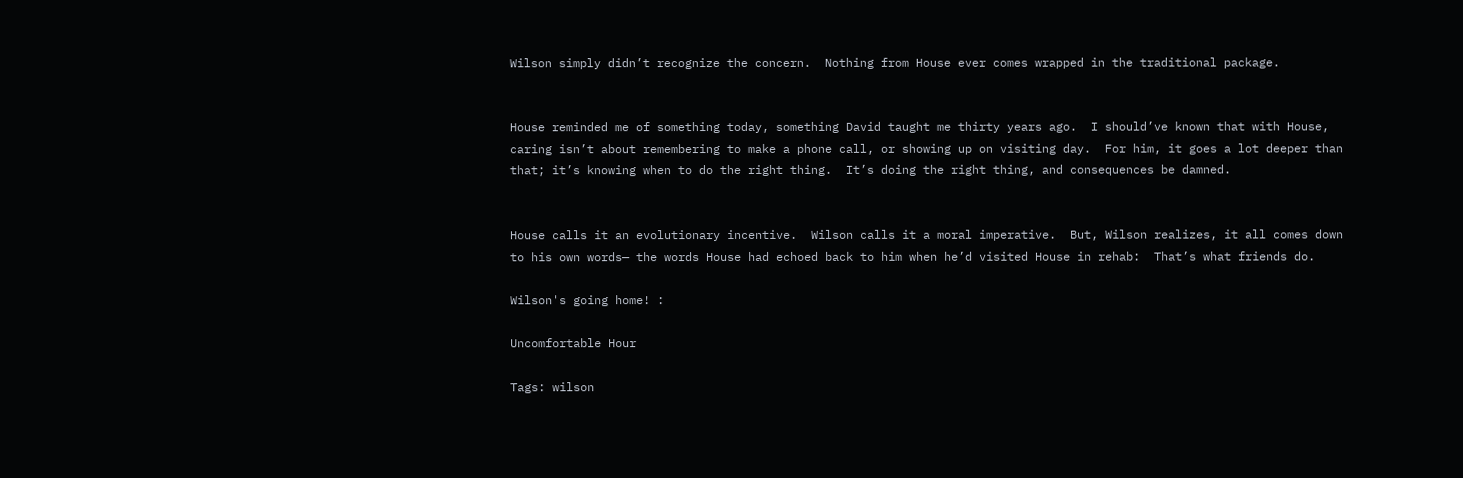Wilson simply didn’t recognize the concern.  Nothing from House ever comes wrapped in the traditional package.


House reminded me of something today, something David taught me thirty years ago.  I should’ve known that with House, caring isn’t about remembering to make a phone call, or showing up on visiting day.  For him, it goes a lot deeper than that; it’s knowing when to do the right thing.  It’s doing the right thing, and consequences be damned.


House calls it an evolutionary incentive.  Wilson calls it a moral imperative.  But, Wilson realizes, it all comes down to his own words— the words House had echoed back to him when he’d visited House in rehab:  That’s what friends do.

Wilson's going home! :

Uncomfortable Hour

Tags: wilson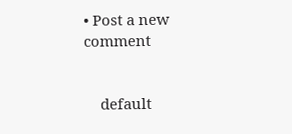• Post a new comment


    default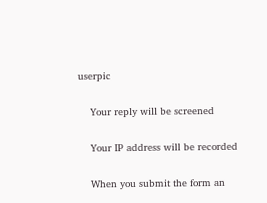userpic

    Your reply will be screened

    Your IP address will be recorded

    When you submit the form an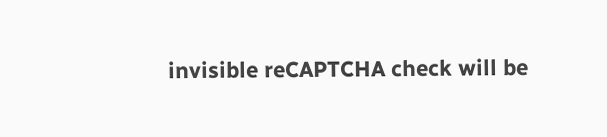invisible reCAPTCHA check will be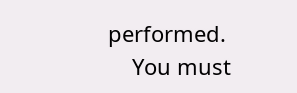performed.
    You must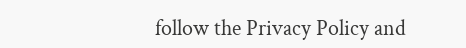follow the Privacy Policy and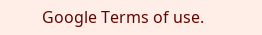Google Terms of use.